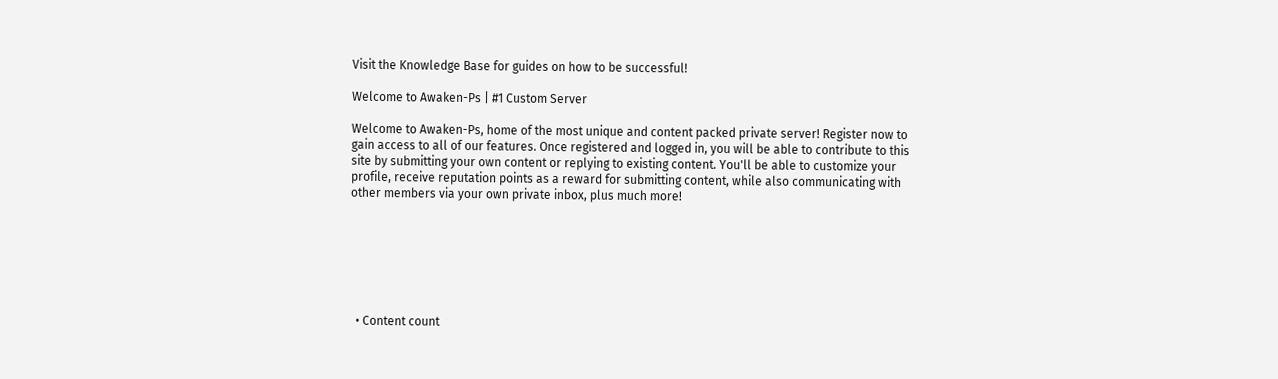Visit the Knowledge Base for guides on how to be successful!

Welcome to Awaken-Ps | #1 Custom Server

Welcome to Awaken-Ps, home of the most unique and content packed private server! Register now to gain access to all of our features. Once registered and logged in, you will be able to contribute to this site by submitting your own content or replying to existing content. You'll be able to customize your profile, receive reputation points as a reward for submitting content, while also communicating with other members via your own private inbox, plus much more!







  • Content count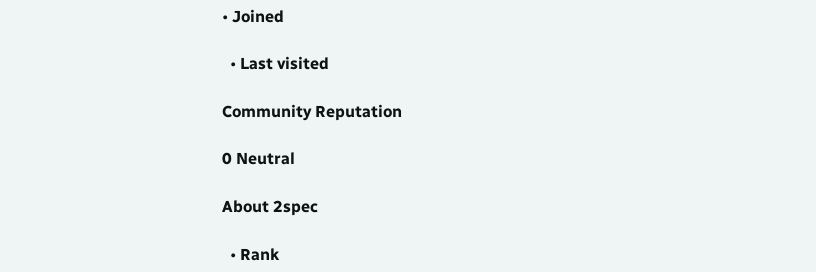• Joined

  • Last visited

Community Reputation

0 Neutral

About 2spec

  • Rank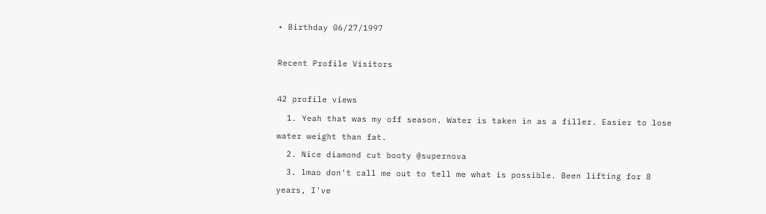• Birthday 06/27/1997

Recent Profile Visitors

42 profile views
  1. Yeah that was my off season. Water is taken in as a filler. Easier to lose water weight than fat.
  2. Nice diamond cut booty @supernova
  3. lmao don't call me out to tell me what is possible. Been lifting for 8 years, I've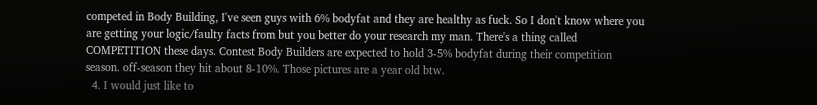competed in Body Building, I've seen guys with 6% bodyfat and they are healthy as fuck. So I don't know where you are getting your logic/faulty facts from but you better do your research my man. There's a thing called COMPETITION these days. Contest Body Builders are expected to hold 3-5% bodyfat during their competition season. off-season they hit about 8-10%. Those pictures are a year old btw.
  4. I would just like to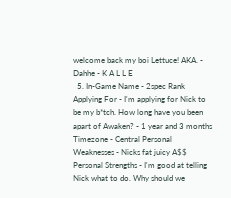welcome back my boi Lettuce! AKA. - Dahhe - K A L L E
  5. In-Game Name - 2spec Rank Applying For - I'm applying for Nick to be my b*tch. How long have you been apart of Awaken? - 1 year and 3 months Timezone - Central Personal Weaknesses - Nicks fat juicy A$$ Personal Strengths - I'm good at telling Nick what to do. Why should we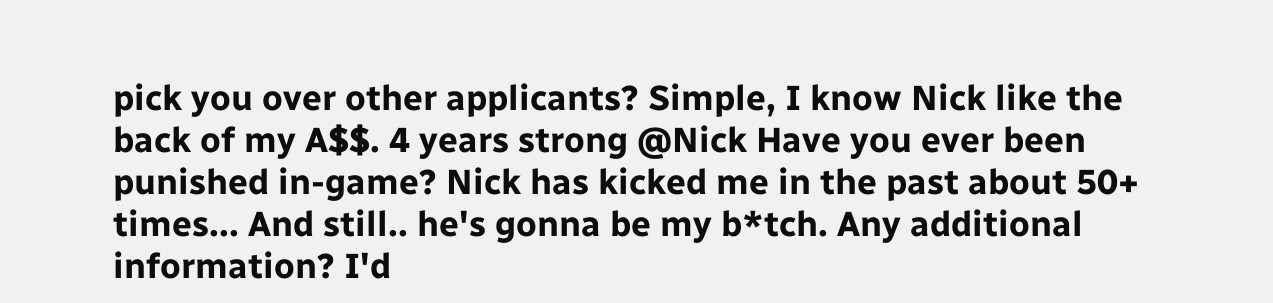pick you over other applicants? Simple, I know Nick like the back of my A$$. 4 years strong @Nick Have you ever been punished in-game? Nick has kicked me in the past about 50+ times... And still.. he's gonna be my b*tch. Any additional information? I'd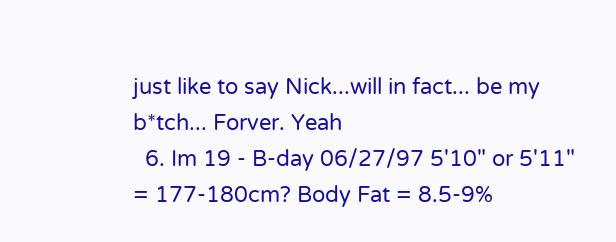just like to say Nick...will in fact... be my b*tch... Forver. Yeah
  6. Im 19 - B-day 06/27/97 5'10" or 5'11" = 177-180cm? Body Fat = 8.5-9%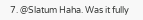7. @Slatum Haha. Was it fully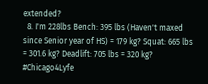extended?
  8. I'm 228lbs Bench: 395 lbs (Haven't maxed since Senior year of HS) = 179 kg? Squat: 665 lbs = 301.6 kg? Deadlift: 705 lbs = 320 kg? #Chicago4Lyfe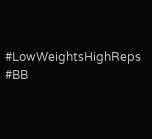#LowWeightsHighReps #BB